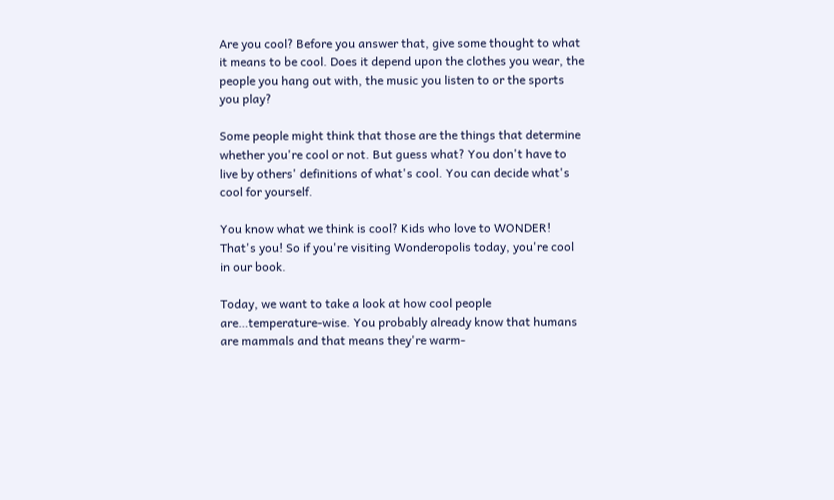Are you cool? Before you answer that, give some thought to what it means to be cool. Does it depend upon the clothes you wear, the people you hang out with, the music you listen to or the sports you play?

Some people might think that those are the things that determine whether you're cool or not. But guess what? You don't have to live by others' definitions of what's cool. You can decide what's cool for yourself.

You know what we think is cool? Kids who love to WONDER! That's you! So if you're visiting Wonderopolis today, you're cool in our book.

Today, we want to take a look at how cool people are…temperature-wise. You probably already know that humans are mammals and that means they're warm-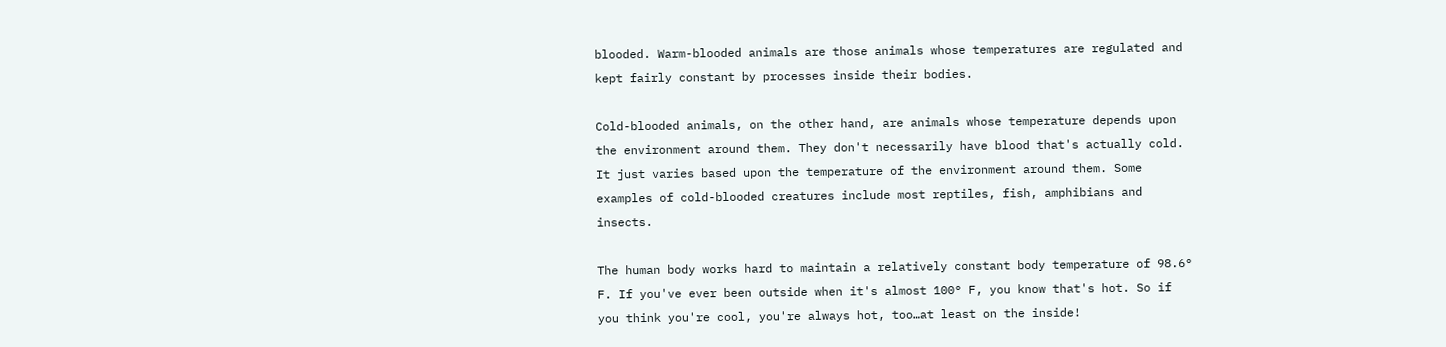blooded. Warm-blooded animals are those animals whose temperatures are regulated and kept fairly constant by processes inside their bodies.

Cold-blooded animals, on the other hand, are animals whose temperature depends upon the environment around them. They don't necessarily have blood that's actually cold. It just varies based upon the temperature of the environment around them. Some examples of cold-blooded creatures include most reptiles, fish, amphibians and insects.

The human body works hard to maintain a relatively constant body temperature of 98.6° F. If you've ever been outside when it's almost 100° F, you know that's hot. So if you think you're cool, you're always hot, too…at least on the inside!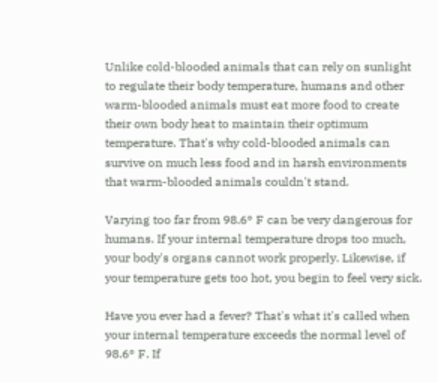Unlike cold-blooded animals that can rely on sunlight to regulate their body temperature, humans and other warm-blooded animals must eat more food to create their own body heat to maintain their optimum temperature. That's why cold-blooded animals can survive on much less food and in harsh environments that warm-blooded animals couldn't stand.

Varying too far from 98.6° F can be very dangerous for humans. If your internal temperature drops too much, your body's organs cannot work properly. Likewise, if your temperature gets too hot, you begin to feel very sick.

Have you ever had a fever? That's what it's called when your internal temperature exceeds the normal level of 98.6° F. If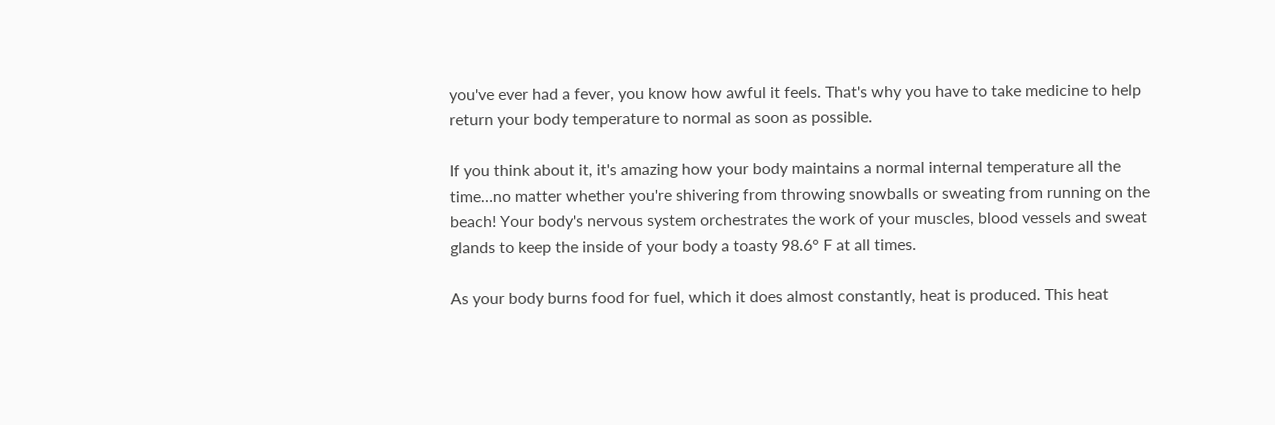you've ever had a fever, you know how awful it feels. That's why you have to take medicine to help return your body temperature to normal as soon as possible.

If you think about it, it's amazing how your body maintains a normal internal temperature all the time…no matter whether you're shivering from throwing snowballs or sweating from running on the beach! Your body's nervous system orchestrates the work of your muscles, blood vessels and sweat glands to keep the inside of your body a toasty 98.6° F at all times.

As your body burns food for fuel, which it does almost constantly, heat is produced. This heat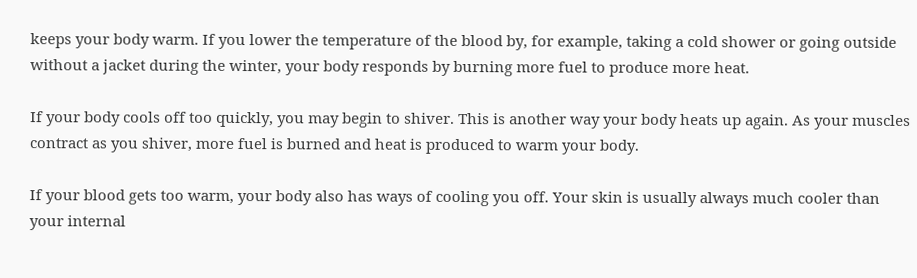keeps your body warm. If you lower the temperature of the blood by, for example, taking a cold shower or going outside without a jacket during the winter, your body responds by burning more fuel to produce more heat.

If your body cools off too quickly, you may begin to shiver. This is another way your body heats up again. As your muscles contract as you shiver, more fuel is burned and heat is produced to warm your body.

If your blood gets too warm, your body also has ways of cooling you off. Your skin is usually always much cooler than your internal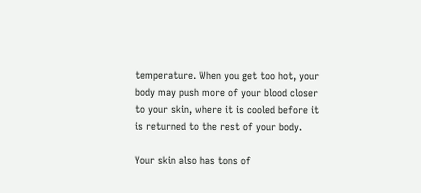temperature. When you get too hot, your body may push more of your blood closer to your skin, where it is cooled before it is returned to the rest of your body.

Your skin also has tons of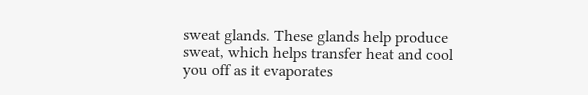sweat glands. These glands help produce sweat, which helps transfer heat and cool you off as it evaporates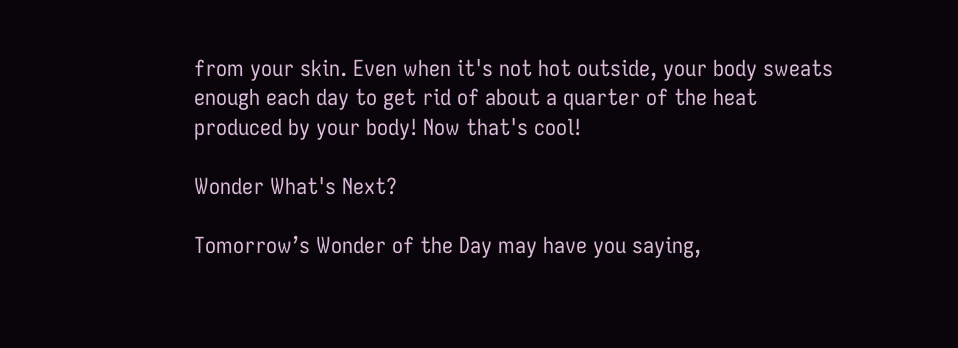from your skin. Even when it's not hot outside, your body sweats enough each day to get rid of about a quarter of the heat produced by your body! Now that's cool!

Wonder What's Next?

Tomorrow’s Wonder of the Day may have you saying,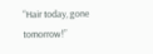“Hair today, gone tomorrow!”